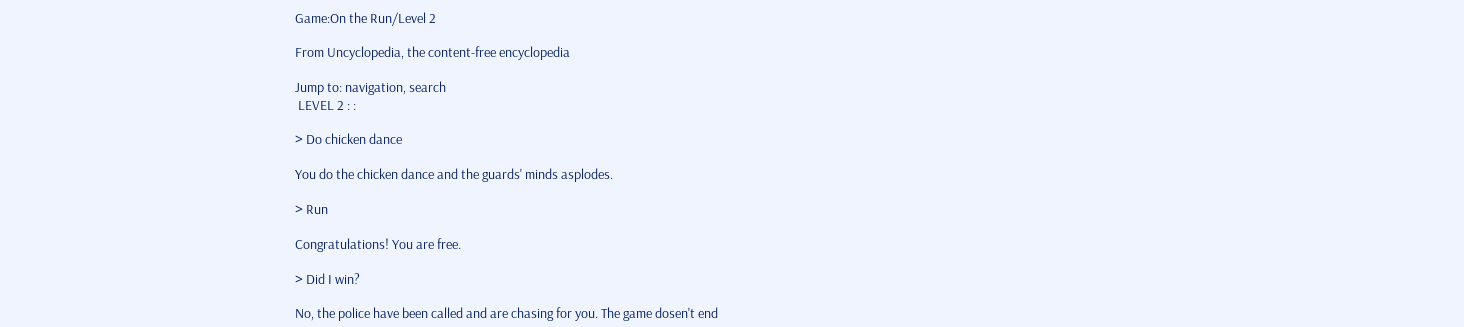Game:On the Run/Level 2

From Uncyclopedia, the content-free encyclopedia

Jump to: navigation, search
 LEVEL 2 : :

> Do chicken dance

You do the chicken dance and the guards' minds asplodes.

> Run

Congratulations! You are free.

> Did I win?

No, the police have been called and are chasing for you. The game dosen't end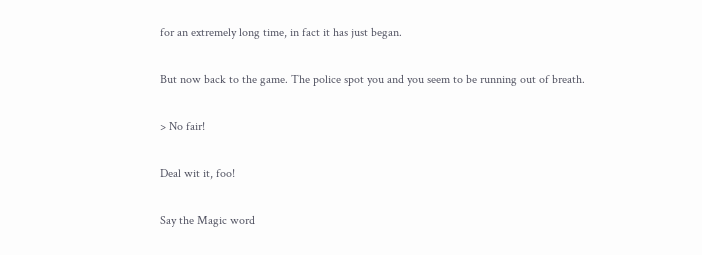for an extremely long time, in fact it has just began.

But now back to the game. The police spot you and you seem to be running out of breath.

> No fair!

Deal wit it, foo!

Say the Magic word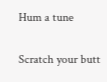Hum a tune

Scratch your butt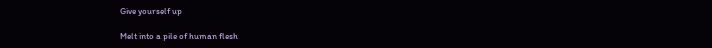Give yourself up

Melt into a pile of human flesh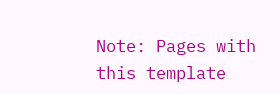Note: Pages with this template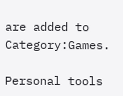are added to Category:Games.

Personal tools